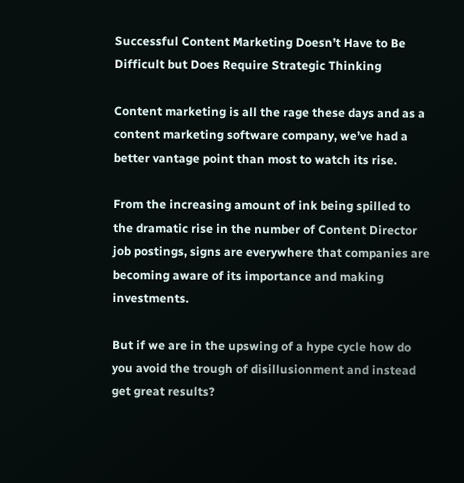Successful Content Marketing Doesn’t Have to Be Difficult but Does Require Strategic Thinking

Content marketing is all the rage these days and as a content marketing software company, we’ve had a better vantage point than most to watch its rise.

From the increasing amount of ink being spilled to the dramatic rise in the number of Content Director job postings, signs are everywhere that companies are becoming aware of its importance and making investments.

But if we are in the upswing of a hype cycle how do you avoid the trough of disillusionment and instead get great results?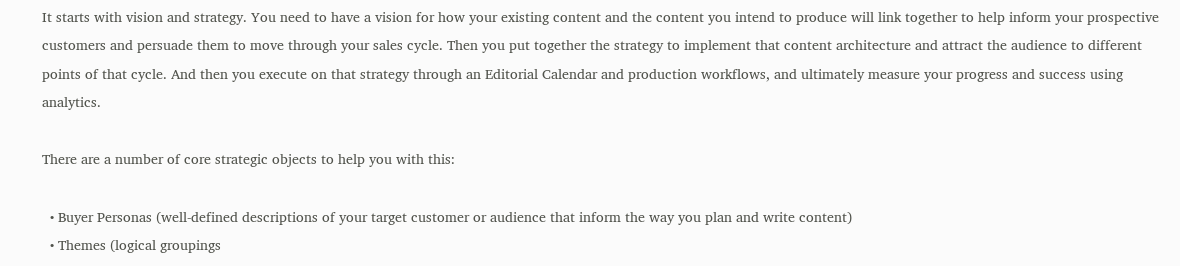It starts with vision and strategy. You need to have a vision for how your existing content and the content you intend to produce will link together to help inform your prospective customers and persuade them to move through your sales cycle. Then you put together the strategy to implement that content architecture and attract the audience to different points of that cycle. And then you execute on that strategy through an Editorial Calendar and production workflows, and ultimately measure your progress and success using analytics.

There are a number of core strategic objects to help you with this:

  • Buyer Personas (well-defined descriptions of your target customer or audience that inform the way you plan and write content)
  • Themes (logical groupings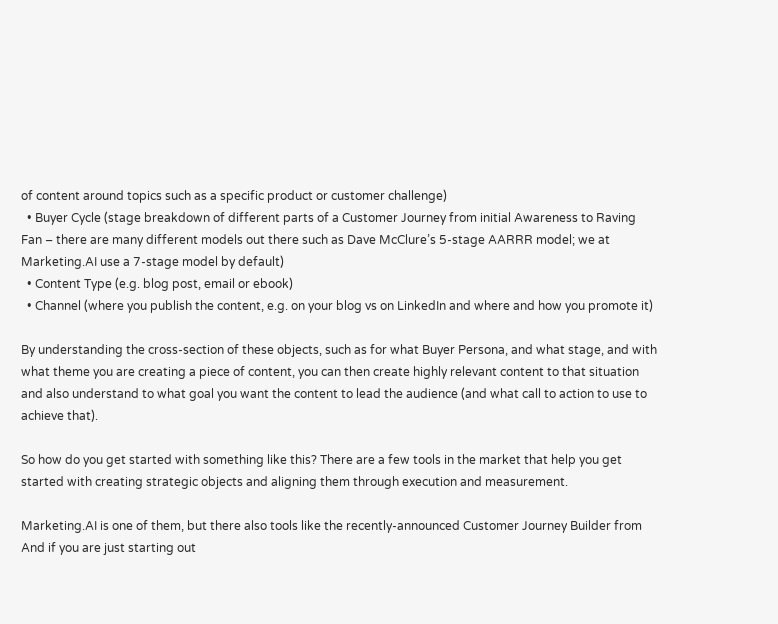of content around topics such as a specific product or customer challenge)
  • Buyer Cycle (stage breakdown of different parts of a Customer Journey from initial Awareness to Raving Fan – there are many different models out there such as Dave McClure’s 5-stage AARRR model; we at Marketing.AI use a 7-stage model by default)
  • Content Type (e.g. blog post, email or ebook)
  • Channel (where you publish the content, e.g. on your blog vs on LinkedIn and where and how you promote it)

By understanding the cross-section of these objects, such as for what Buyer Persona, and what stage, and with what theme you are creating a piece of content, you can then create highly relevant content to that situation and also understand to what goal you want the content to lead the audience (and what call to action to use to achieve that).

So how do you get started with something like this? There are a few tools in the market that help you get started with creating strategic objects and aligning them through execution and measurement.

Marketing.AI is one of them, but there also tools like the recently-announced Customer Journey Builder from And if you are just starting out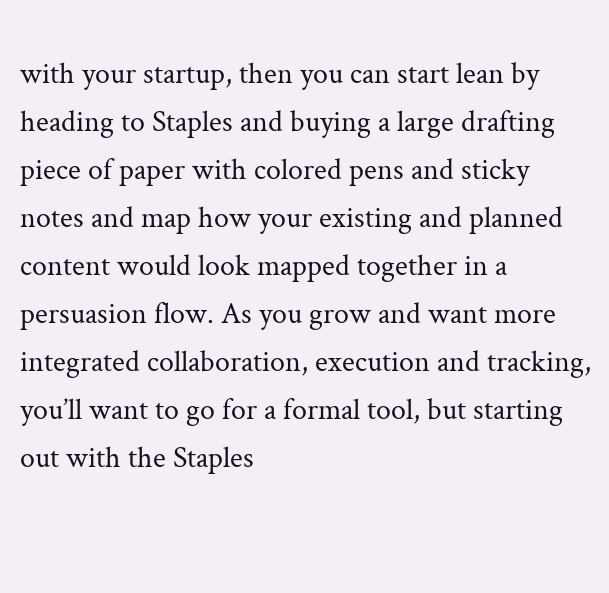with your startup, then you can start lean by heading to Staples and buying a large drafting piece of paper with colored pens and sticky notes and map how your existing and planned content would look mapped together in a persuasion flow. As you grow and want more integrated collaboration, execution and tracking, you’ll want to go for a formal tool, but starting out with the Staples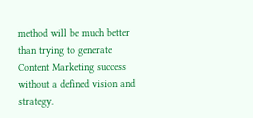method will be much better than trying to generate Content Marketing success without a defined vision and strategy.